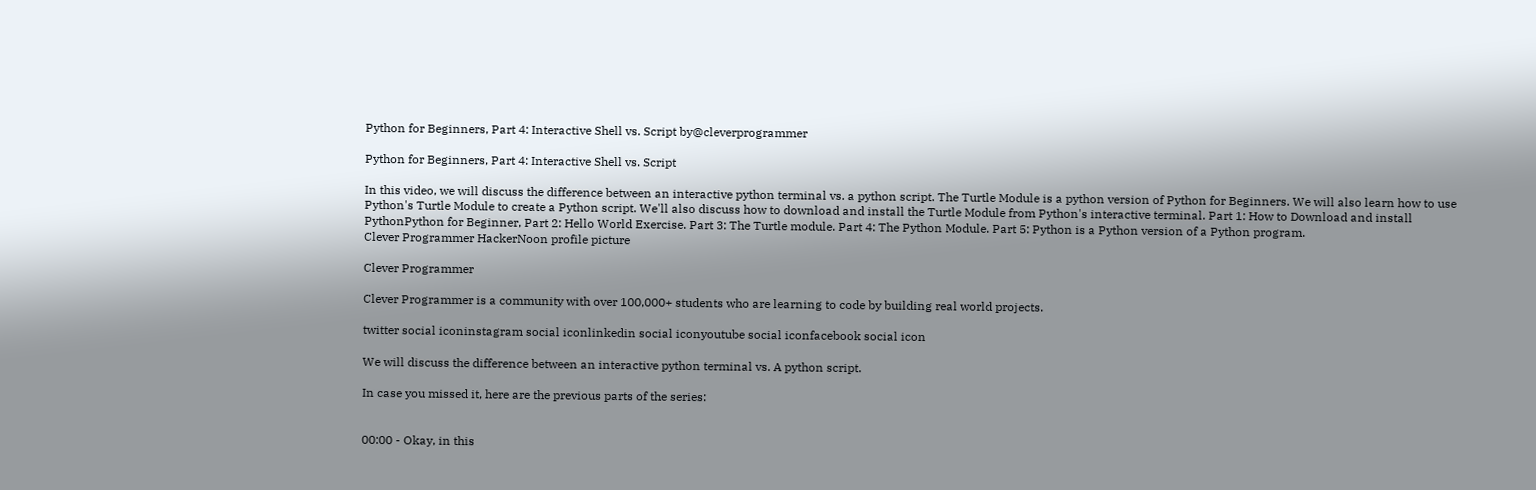Python for Beginners, Part 4: Interactive Shell vs. Script by@cleverprogrammer

Python for Beginners, Part 4: Interactive Shell vs. Script

In this video, we will discuss the difference between an interactive python terminal vs. a python script. The Turtle Module is a python version of Python for Beginners. We will also learn how to use Python's Turtle Module to create a Python script. We'll also discuss how to download and install the Turtle Module from Python's interactive terminal. Part 1: How to Download and install PythonPython for Beginner, Part 2: Hello World Exercise. Part 3: The Turtle module. Part 4: The Python Module. Part 5: Python is a Python version of a Python program.
Clever Programmer HackerNoon profile picture

Clever Programmer

Clever Programmer is a community with over 100,000+ students who are learning to code by building real world projects.

twitter social iconinstagram social iconlinkedin social iconyoutube social iconfacebook social icon

We will discuss the difference between an interactive python terminal vs. A python script.

In case you missed it, here are the previous parts of the series:


00:00 - Okay, in this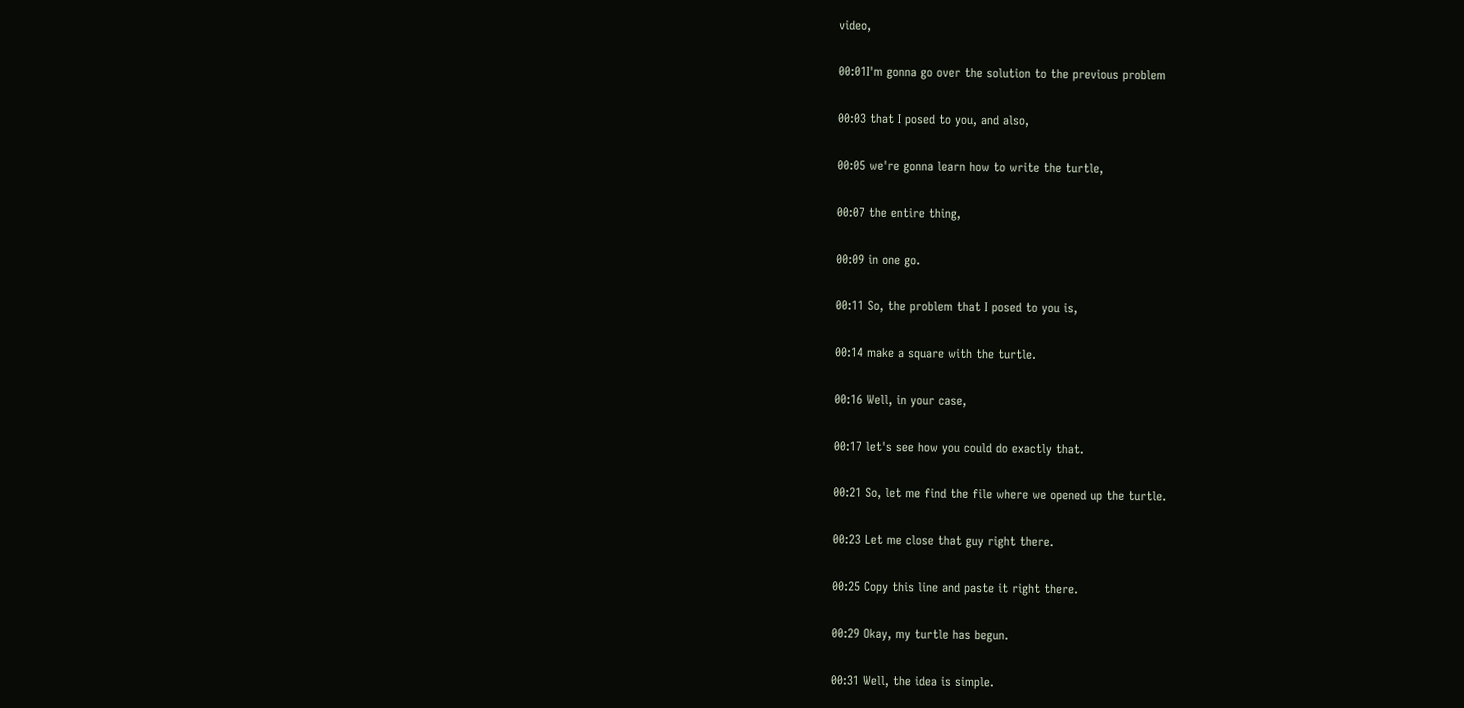video,

00:01I'm gonna go over the solution to the previous problem

00:03 that I posed to you, and also,

00:05 we're gonna learn how to write the turtle,

00:07 the entire thing,

00:09 in one go.

00:11 So, the problem that I posed to you is,

00:14 make a square with the turtle.

00:16 Well, in your case,

00:17 let's see how you could do exactly that.

00:21 So, let me find the file where we opened up the turtle.

00:23 Let me close that guy right there.

00:25 Copy this line and paste it right there.

00:29 Okay, my turtle has begun.

00:31 Well, the idea is simple.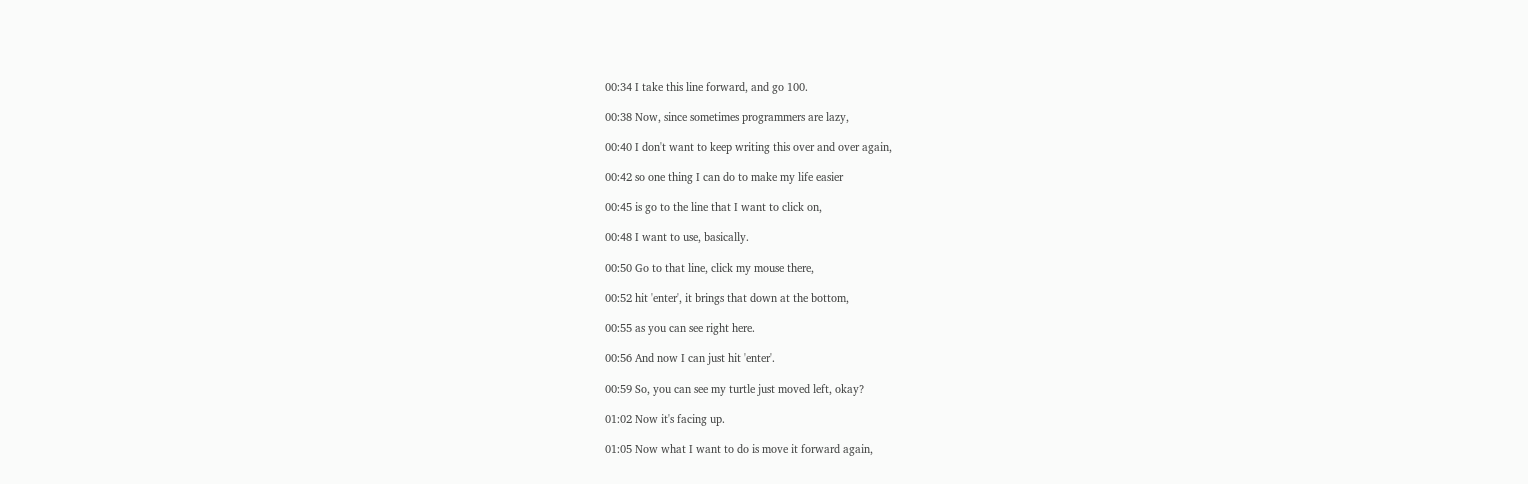00:34 I take this line forward, and go 100.

00:38 Now, since sometimes programmers are lazy,

00:40 I don't want to keep writing this over and over again,

00:42 so one thing I can do to make my life easier

00:45 is go to the line that I want to click on,

00:48 I want to use, basically.

00:50 Go to that line, click my mouse there,

00:52 hit 'enter', it brings that down at the bottom,

00:55 as you can see right here.

00:56 And now I can just hit 'enter'.

00:59 So, you can see my turtle just moved left, okay?

01:02 Now it's facing up.

01:05 Now what I want to do is move it forward again,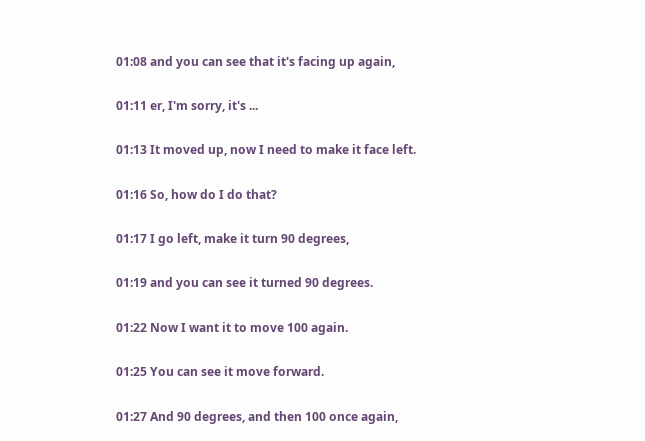01:08 and you can see that it's facing up again,

01:11 er, I'm sorry, it's ...

01:13 It moved up, now I need to make it face left.

01:16 So, how do I do that?

01:17 I go left, make it turn 90 degrees,

01:19 and you can see it turned 90 degrees.

01:22 Now I want it to move 100 again.

01:25 You can see it move forward.

01:27 And 90 degrees, and then 100 once again,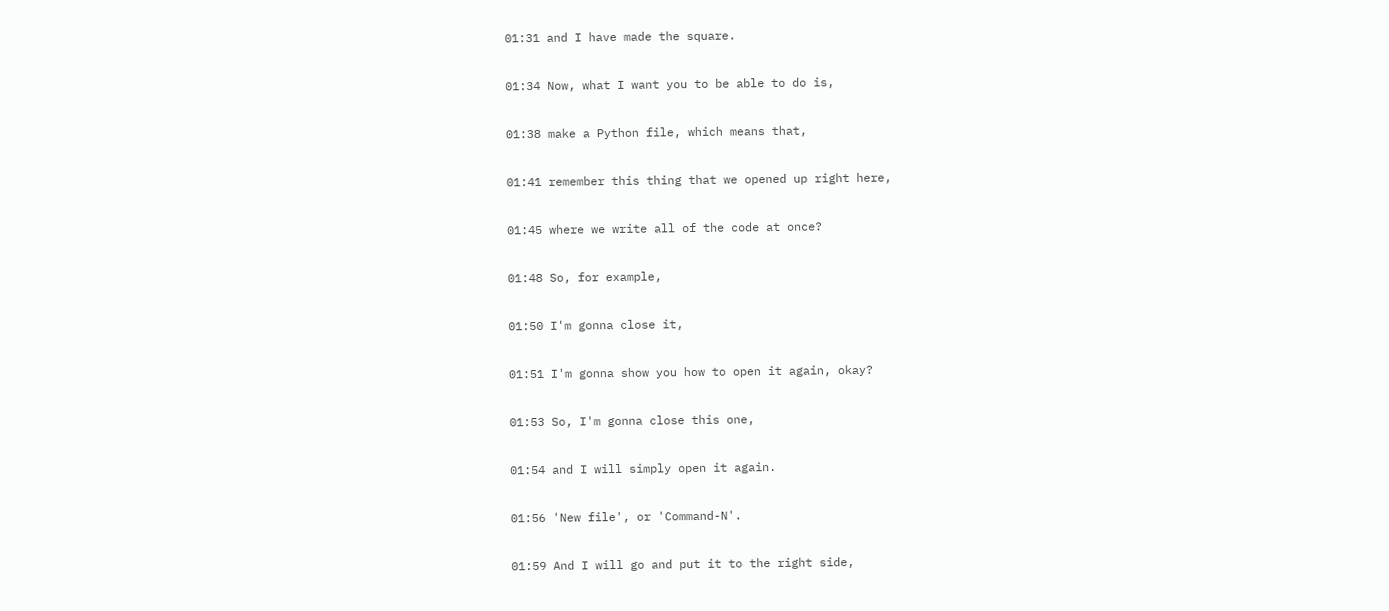01:31 and I have made the square.

01:34 Now, what I want you to be able to do is,

01:38 make a Python file, which means that,

01:41 remember this thing that we opened up right here,

01:45 where we write all of the code at once?

01:48 So, for example,

01:50 I'm gonna close it,

01:51 I'm gonna show you how to open it again, okay?

01:53 So, I'm gonna close this one,

01:54 and I will simply open it again.

01:56 'New file', or 'Command-N'.

01:59 And I will go and put it to the right side,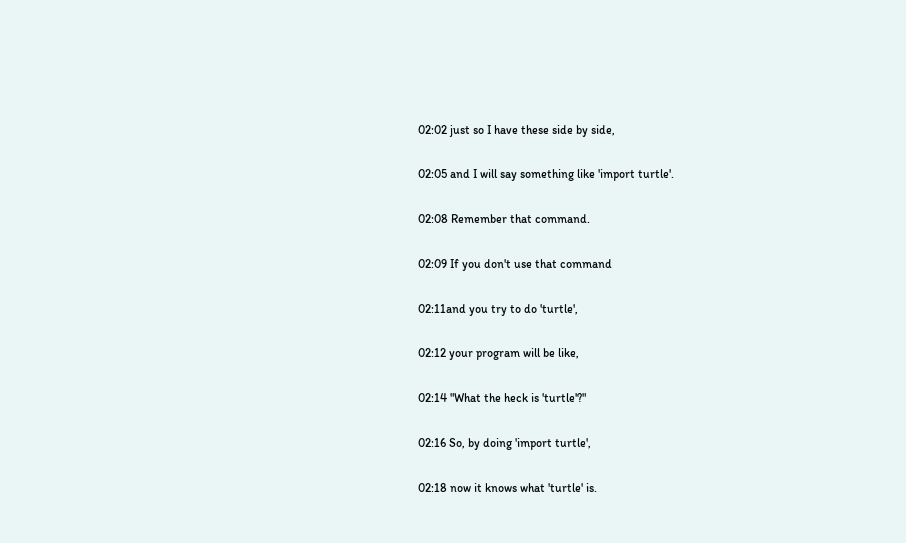02:02 just so I have these side by side,

02:05 and I will say something like 'import turtle'.

02:08 Remember that command.

02:09 If you don't use that command

02:11and you try to do 'turtle',

02:12 your program will be like,

02:14 "What the heck is 'turtle'?"

02:16 So, by doing 'import turtle',

02:18 now it knows what 'turtle' is.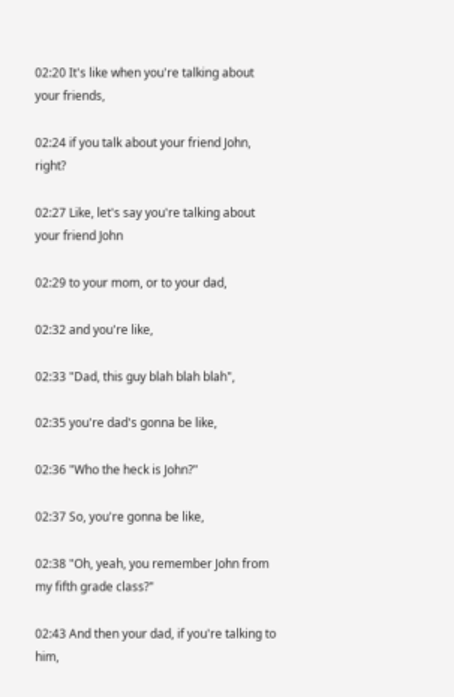02:20 It's like when you're talking about your friends,

02:24 if you talk about your friend John, right?

02:27 Like, let's say you're talking about your friend John

02:29 to your mom, or to your dad,

02:32 and you're like,

02:33 "Dad, this guy blah blah blah",

02:35 you're dad's gonna be like,

02:36 "Who the heck is John?"

02:37 So, you're gonna be like,

02:38 "Oh, yeah, you remember John from my fifth grade class?"

02:43 And then your dad, if you're talking to him,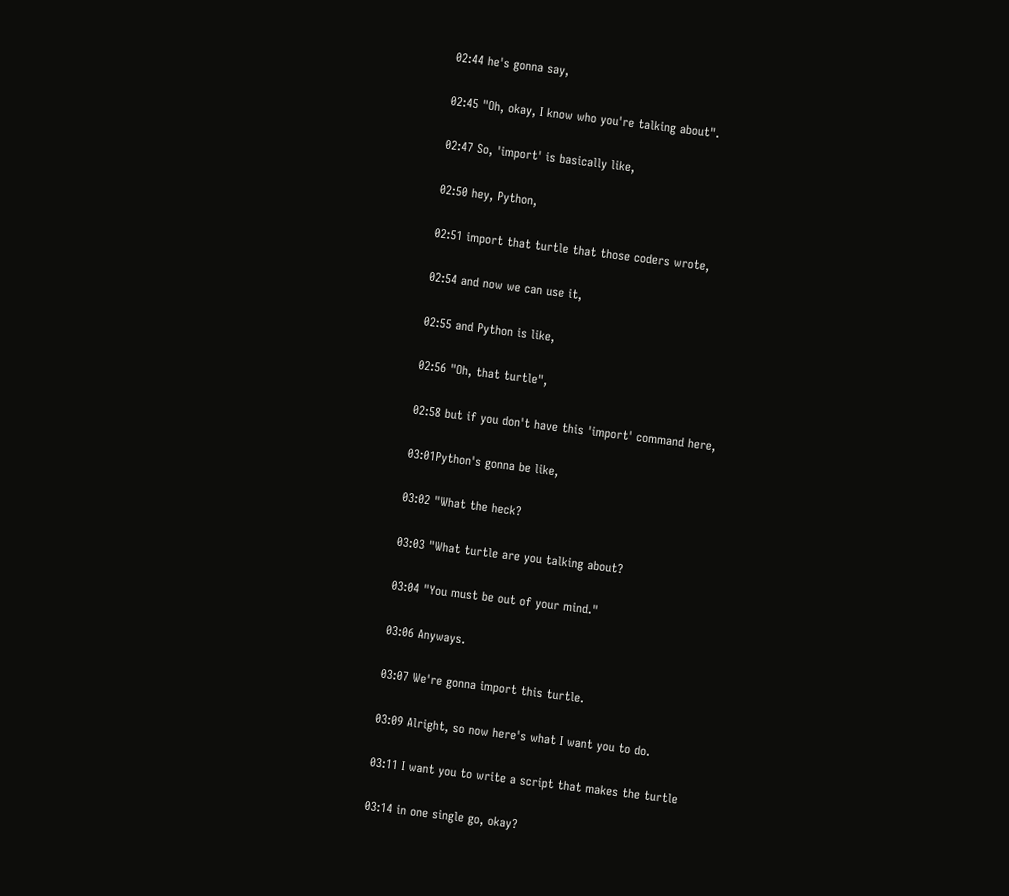02:44 he's gonna say,

02:45 "Oh, okay, I know who you're talking about".

02:47 So, 'import' is basically like,

02:50 hey, Python,

02:51 import that turtle that those coders wrote,

02:54 and now we can use it,

02:55 and Python is like,

02:56 "Oh, that turtle",

02:58 but if you don't have this 'import' command here,

03:01Python's gonna be like,

03:02 "What the heck?

03:03 "What turtle are you talking about?

03:04 "You must be out of your mind."

03:06 Anyways.

03:07 We're gonna import this turtle.

03:09 Alright, so now here's what I want you to do.

03:11 I want you to write a script that makes the turtle

03:14 in one single go, okay?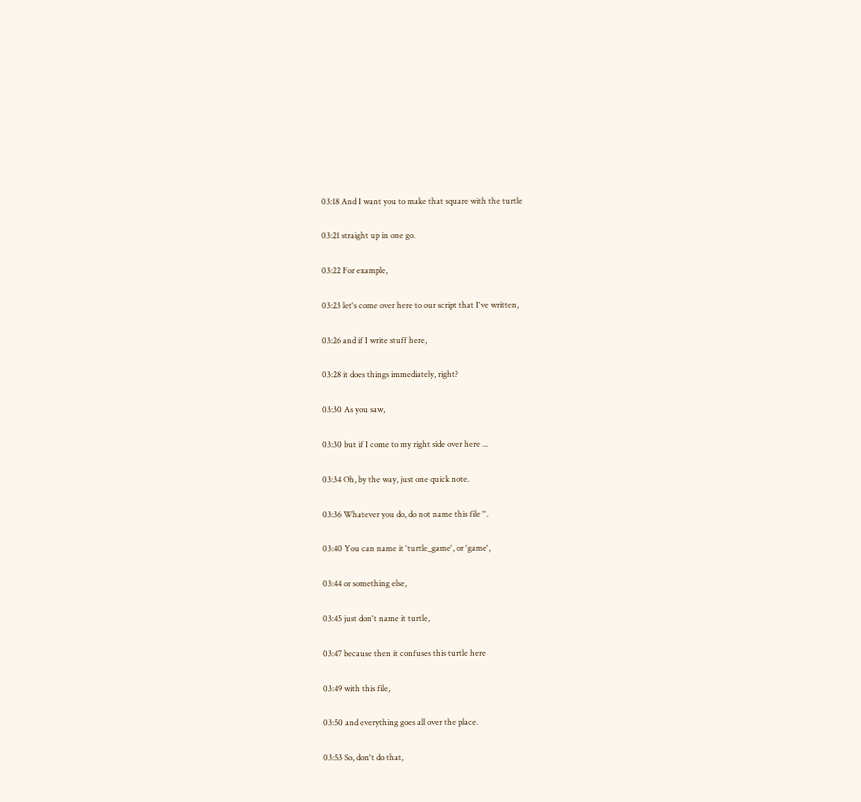03:18 And I want you to make that square with the turtle

03:21 straight up in one go.

03:22 For example,

03:23 let's come over here to our script that I've written,

03:26 and if I write stuff here,

03:28 it does things immediately, right?

03:30 As you saw,

03:30 but if I come to my right side over here ...

03:34 Oh, by the way, just one quick note.

03:36 Whatever you do, do not name this file ''.

03:40 You can name it 'turtle_game', or 'game',

03:44 or something else,

03:45 just don't name it turtle,

03:47 because then it confuses this turtle here

03:49 with this file,

03:50 and everything goes all over the place.

03:53 So, don't do that,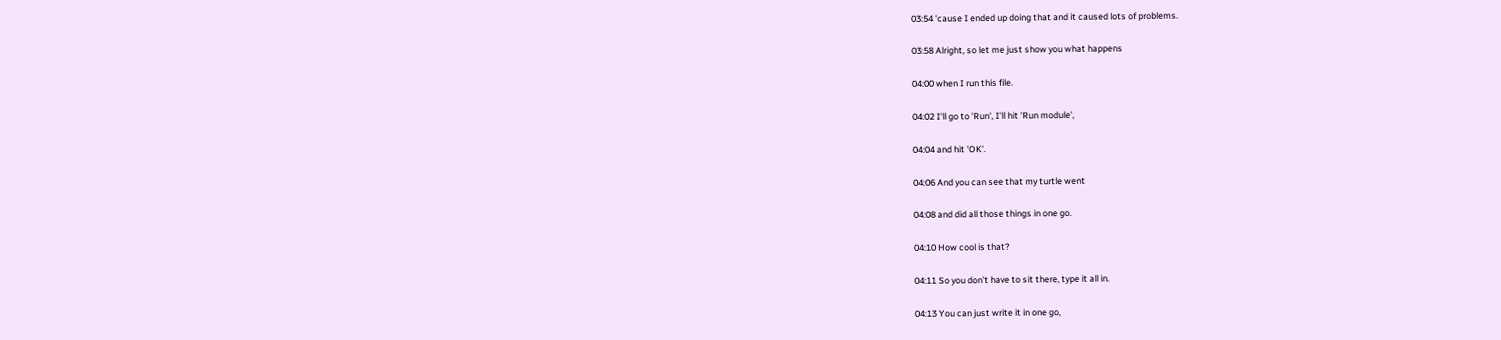03:54 'cause I ended up doing that and it caused lots of problems.

03:58 Alright, so let me just show you what happens

04:00 when I run this file.

04:02 I'll go to 'Run', I'll hit 'Run module',

04:04 and hit 'OK'.

04:06 And you can see that my turtle went

04:08 and did all those things in one go.

04:10 How cool is that?

04:11 So you don't have to sit there, type it all in.

04:13 You can just write it in one go,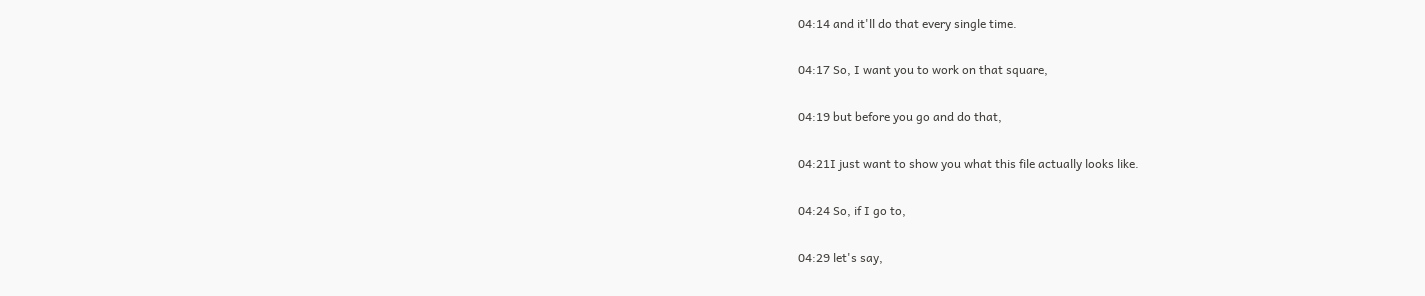04:14 and it'll do that every single time.

04:17 So, I want you to work on that square,

04:19 but before you go and do that,

04:21I just want to show you what this file actually looks like.

04:24 So, if I go to,

04:29 let's say,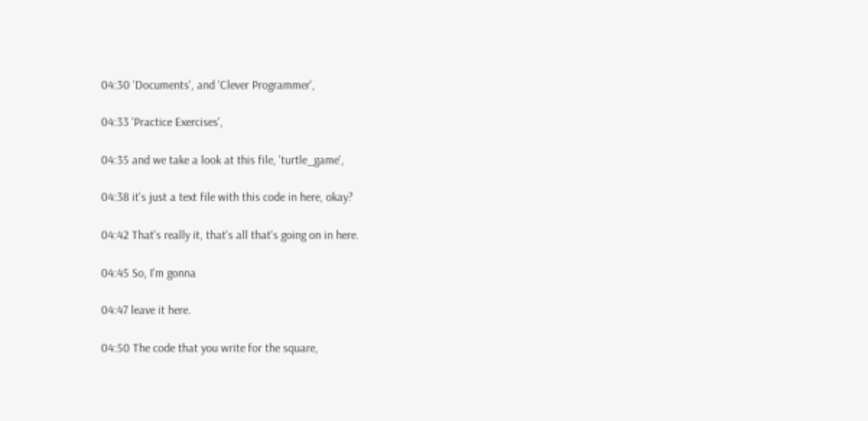04:30 'Documents', and 'Clever Programmer',

04:33 'Practice Exercises',

04:35 and we take a look at this file, 'turtle_game',

04:38 it's just a text file with this code in here, okay?

04:42 That's really it, that's all that's going on in here.

04:45 So, I'm gonna

04:47 leave it here.

04:50 The code that you write for the square,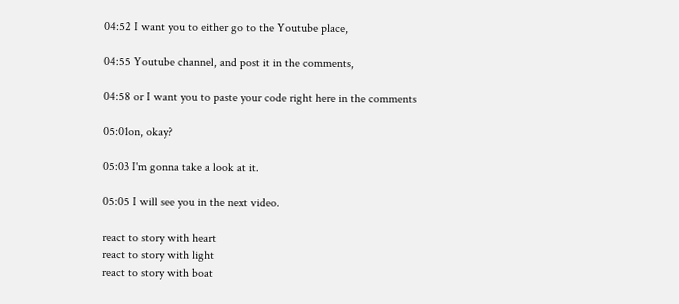04:52 I want you to either go to the Youtube place,

04:55 Youtube channel, and post it in the comments,

04:58 or I want you to paste your code right here in the comments

05:01on, okay?

05:03 I'm gonna take a look at it.

05:05 I will see you in the next video.

react to story with heart
react to story with light
react to story with boat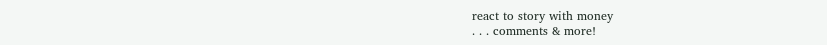react to story with money
. . . comments & more!